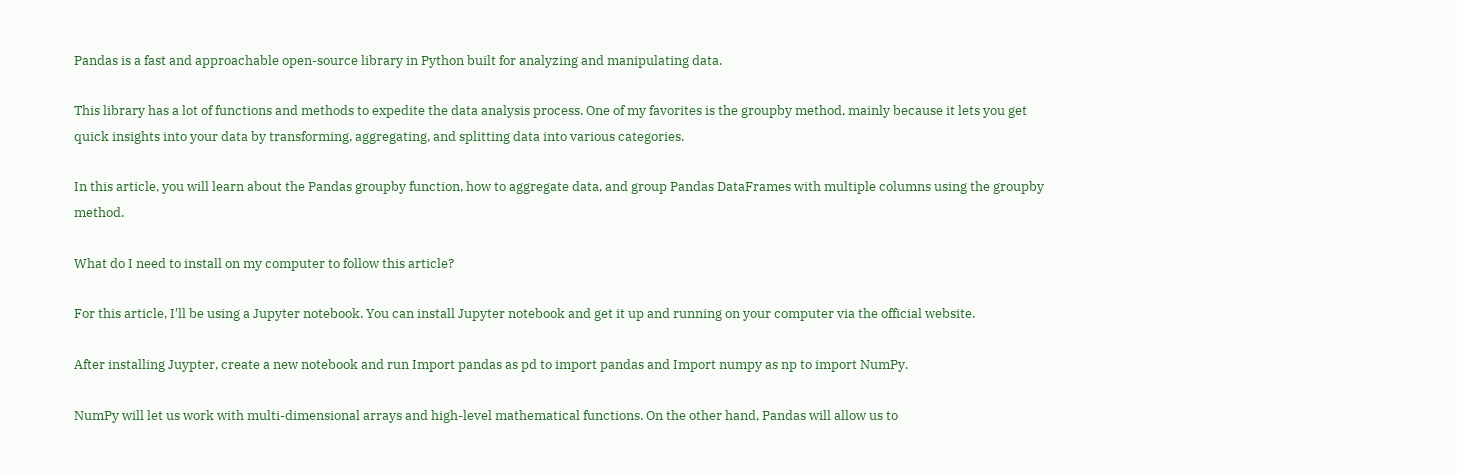Pandas is a fast and approachable open-source library in Python built for analyzing and manipulating data.

This library has a lot of functions and methods to expedite the data analysis process. One of my favorites is the groupby method, mainly because it lets you get quick insights into your data by transforming, aggregating, and splitting data into various categories.

In this article, you will learn about the Pandas groupby function, how to aggregate data, and group Pandas DataFrames with multiple columns using the groupby method.

What do I need to install on my computer to follow this article?

For this article, I'll be using a Jupyter notebook. You can install Jupyter notebook and get it up and running on your computer via the official website.

After installing Juypter, create a new notebook and run Import pandas as pd to import pandas and Import numpy as np to import NumPy.

NumPy will let us work with multi-dimensional arrays and high-level mathematical functions. On the other hand, Pandas will allow us to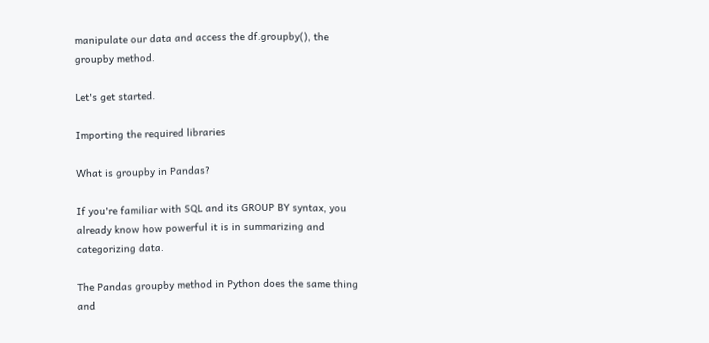manipulate our data and access the df.groupby(), the groupby method.

Let's get started.

Importing the required libraries

What is groupby in Pandas?

If you're familiar with SQL and its GROUP BY syntax, you already know how powerful it is in summarizing and categorizing data.

The Pandas groupby method in Python does the same thing and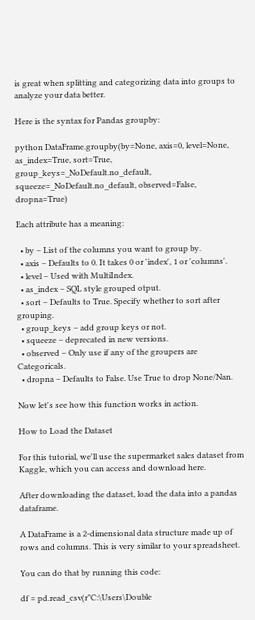is great when splitting and categorizing data into groups to analyze your data better.

Here is the syntax for Pandas groupby:

python DataFrame.groupby(by=None, axis=0, level=None, as_index=True, sort=True, group_keys=_NoDefault.no_default, squeeze=_NoDefault.no_default, observed=False, dropna=True)

Each attribute has a meaning:

  • by – List of the columns you want to group by.
  • axis – Defaults to 0. It takes 0 or 'index', 1 or 'columns'.
  • level – Used with MultiIndex.
  • as_index – SQL style grouped otput.
  • sort – Defaults to True. Specify whether to sort after grouping.
  • group_keys – add group keys or not.
  • squeeze – deprecated in new versions.
  • observed – Only use if any of the groupers are Categoricals.
  • dropna – Defaults to False. Use True to drop None/Nan.

Now let's see how this function works in action.

How to Load the Dataset

For this tutorial, we'll use the supermarket sales dataset from Kaggle, which you can access and download here.

After downloading the dataset, load the data into a pandas dataframe.

A DataFrame is a 2-dimensional data structure made up of rows and columns. This is very similar to your spreadsheet.

You can do that by running this code:

df = pd.read_csv(r"C:\Users\Double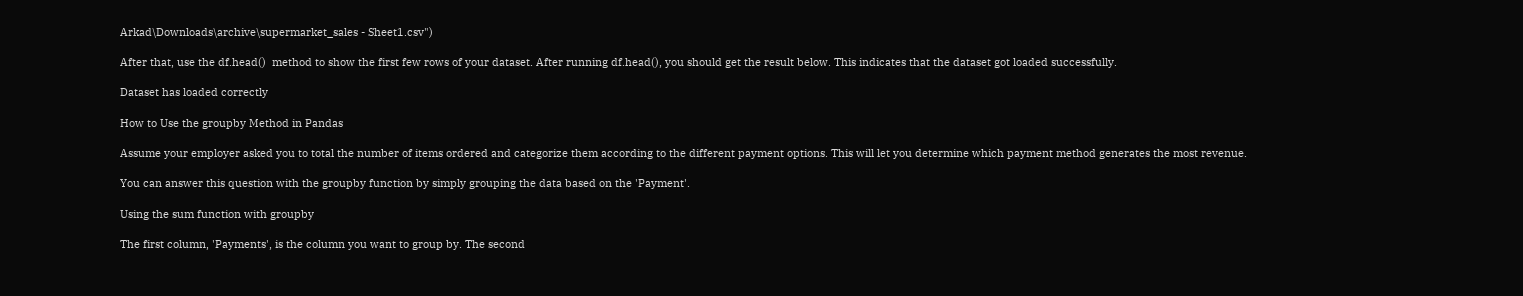Arkad\Downloads\archive\supermarket_sales - Sheet1.csv")

After that, use the df.head()  method to show the first few rows of your dataset. After running df.head(), you should get the result below. This indicates that the dataset got loaded successfully.

Dataset has loaded correctly

How to Use the groupby Method in Pandas

Assume your employer asked you to total the number of items ordered and categorize them according to the different payment options. This will let you determine which payment method generates the most revenue.

You can answer this question with the groupby function by simply grouping the data based on the 'Payment'.

Using the sum function with groupby

The first column, 'Payments', is the column you want to group by. The second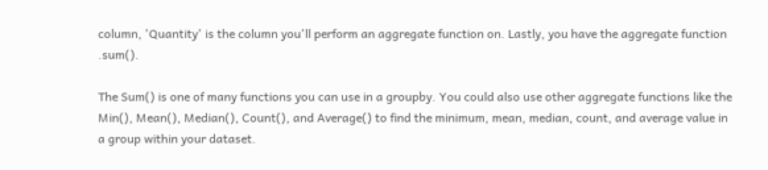column, 'Quantity' is the column you'll perform an aggregate function on. Lastly, you have the aggregate function .sum().

The Sum() is one of many functions you can use in a groupby. You could also use other aggregate functions like the Min(), Mean(), Median(), Count(), and Average() to find the minimum, mean, median, count, and average value in a group within your dataset.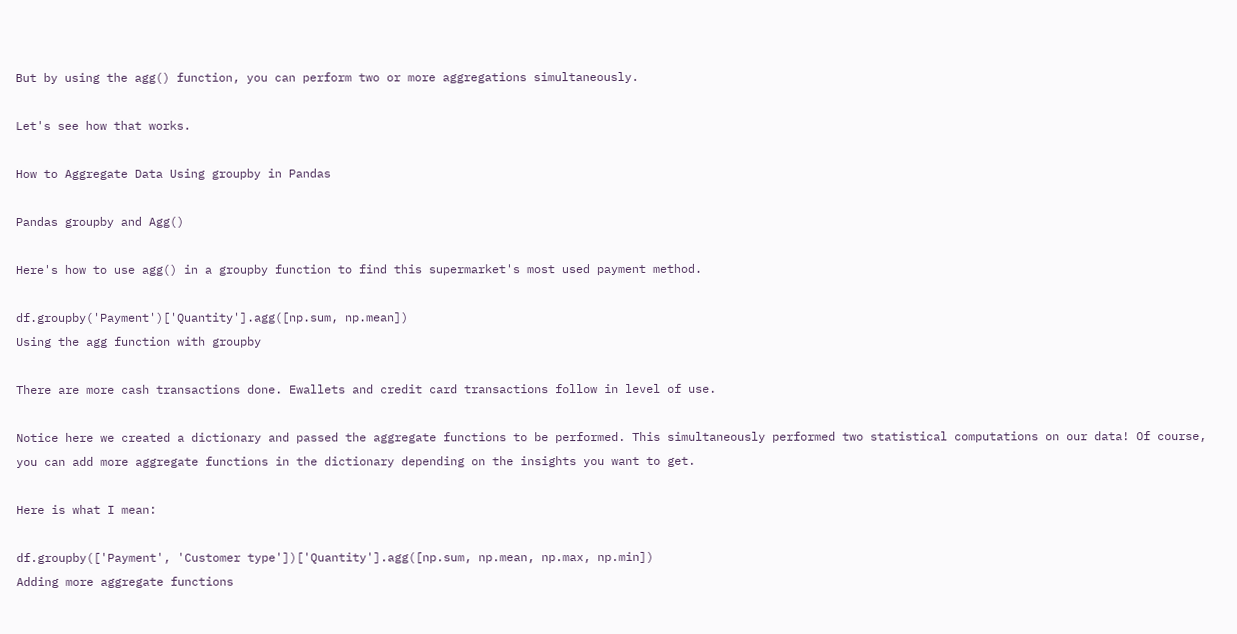But by using the agg() function, you can perform two or more aggregations simultaneously.

Let's see how that works.

How to Aggregate Data Using groupby in Pandas

Pandas groupby and Agg()

Here's how to use agg() in a groupby function to find this supermarket's most used payment method.

df.groupby('Payment')['Quantity'].agg([np.sum, np.mean])
Using the agg function with groupby

There are more cash transactions done. Ewallets and credit card transactions follow in level of use.

Notice here we created a dictionary and passed the aggregate functions to be performed. This simultaneously performed two statistical computations on our data! Of course, you can add more aggregate functions in the dictionary depending on the insights you want to get.

Here is what I mean:

df.groupby(['Payment', 'Customer type'])['Quantity'].agg([np.sum, np.mean, np.max, np.min])
Adding more aggregate functions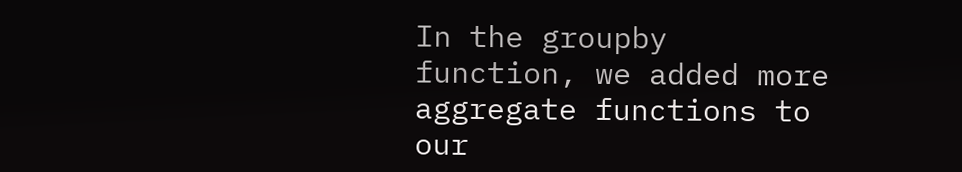In the groupby function, we added more aggregate functions to our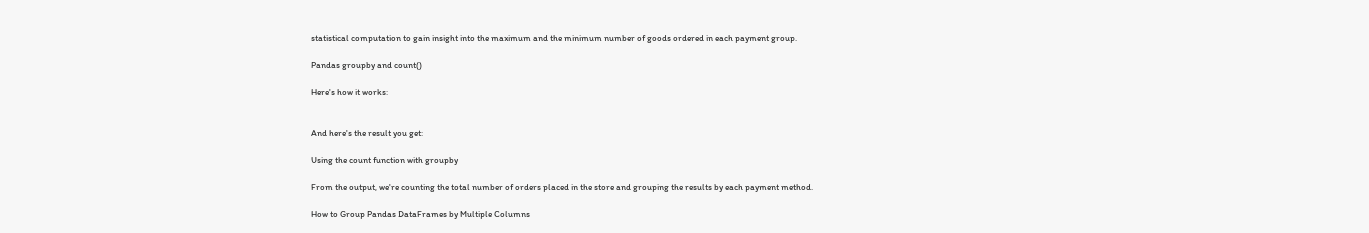statistical computation to gain insight into the maximum and the minimum number of goods ordered in each payment group.

Pandas groupby and count()

Here's how it works:


And here's the result you get:

Using the count function with groupby

From the output, we're counting the total number of orders placed in the store and grouping the results by each payment method.

How to Group Pandas DataFrames by Multiple Columns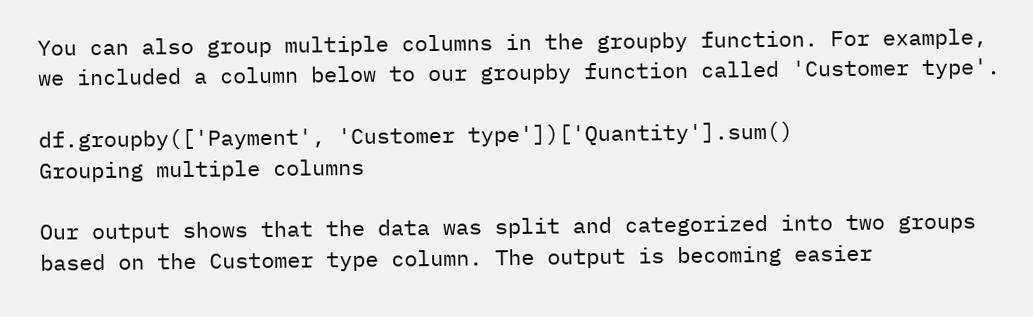You can also group multiple columns in the groupby function. For example, we included a column below to our groupby function called 'Customer type'.

df.groupby(['Payment', 'Customer type'])['Quantity'].sum()
Grouping multiple columns

Our output shows that the data was split and categorized into two groups based on the Customer type column. The output is becoming easier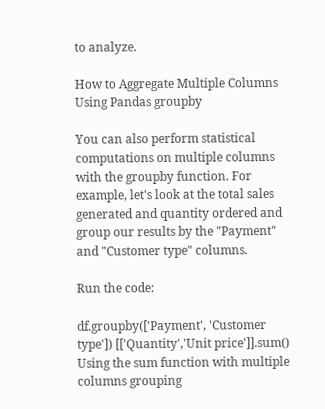to analyze.

How to Aggregate Multiple Columns Using Pandas groupby

You can also perform statistical computations on multiple columns with the groupby function. For example, let's look at the total sales generated and quantity ordered and group our results by the "Payment" and "Customer type" columns.

Run the code:

df.groupby(['Payment', 'Customer type']) [['Quantity','Unit price']].sum()
Using the sum function with multiple columns grouping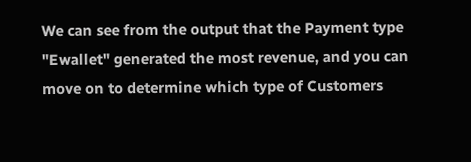We can see from the output that the Payment type "Ewallet" generated the most revenue, and you can move on to determine which type of Customers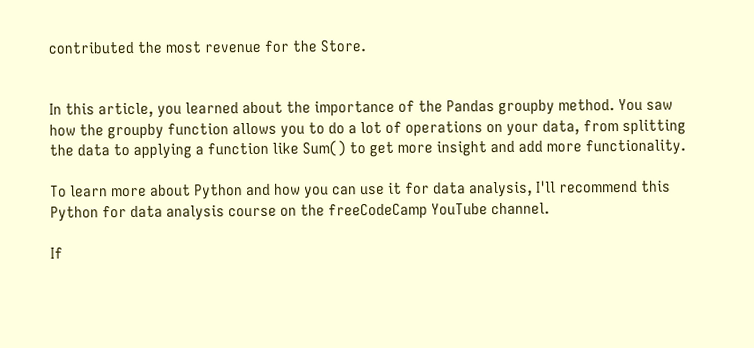contributed the most revenue for the Store.


In this article, you learned about the importance of the Pandas groupby method. You saw how the groupby function allows you to do a lot of operations on your data, from splitting the data to applying a function like Sum() to get more insight and add more functionality.

To learn more about Python and how you can use it for data analysis, I'll recommend this Python for data analysis course on the freeCodeCamp YouTube channel.

If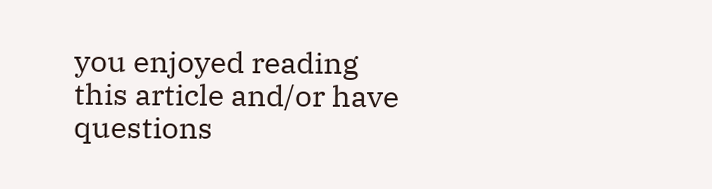you enjoyed reading this article and/or have questions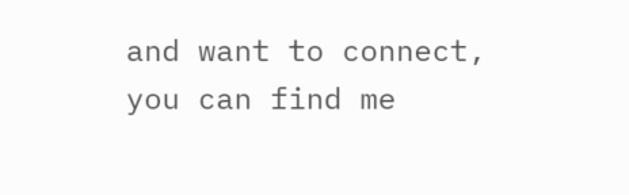and want to connect, you can find me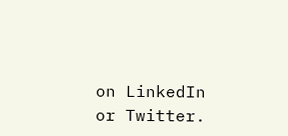on LinkedIn or Twitter.